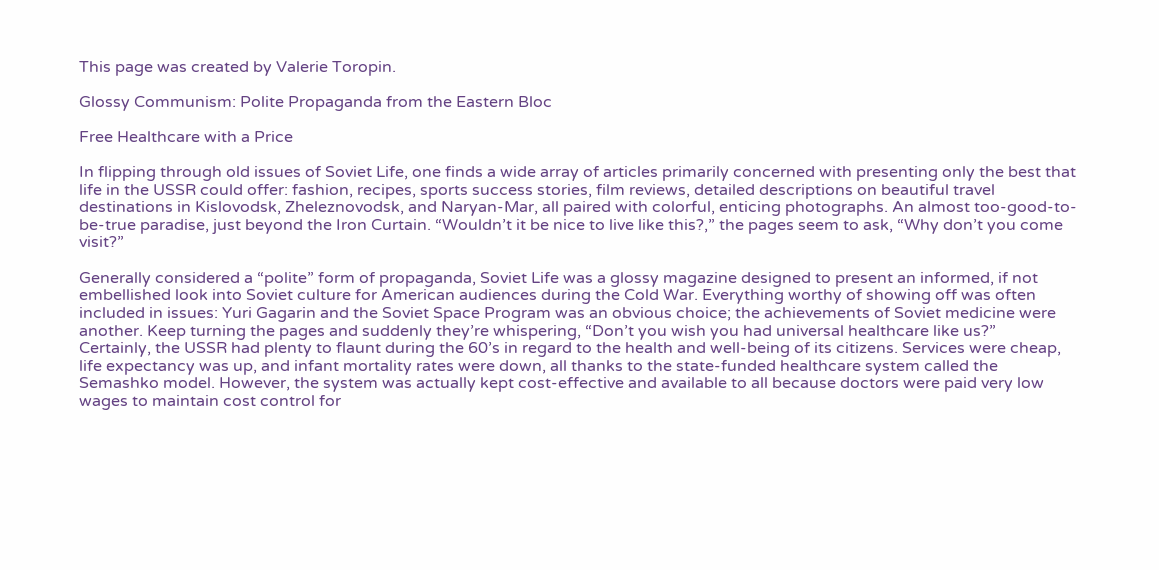This page was created by Valerie Toropin.

Glossy Communism: Polite Propaganda from the Eastern Bloc

Free Healthcare with a Price

In flipping through old issues of Soviet Life, one finds a wide array of articles primarily concerned with presenting only the best that life in the USSR could offer: fashion, recipes, sports success stories, film reviews, detailed descriptions on beautiful travel destinations in Kislovodsk, Zheleznovodsk, and Naryan-Mar, all paired with colorful, enticing photographs. An almost too-good-to-be-true paradise, just beyond the Iron Curtain. “Wouldn’t it be nice to live like this?,” the pages seem to ask, “Why don’t you come visit?”

Generally considered a “polite” form of propaganda, Soviet Life was a glossy magazine designed to present an informed, if not embellished look into Soviet culture for American audiences during the Cold War. Everything worthy of showing off was often included in issues: Yuri Gagarin and the Soviet Space Program was an obvious choice; the achievements of Soviet medicine were another. Keep turning the pages and suddenly they’re whispering, “Don’t you wish you had universal healthcare like us?”
Certainly, the USSR had plenty to flaunt during the 60’s in regard to the health and well-being of its citizens. Services were cheap, life expectancy was up, and infant mortality rates were down, all thanks to the state-funded healthcare system called the Semashko model. However, the system was actually kept cost-effective and available to all because doctors were paid very low wages to maintain cost control for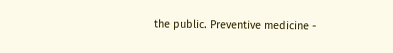the public. Preventive medicine -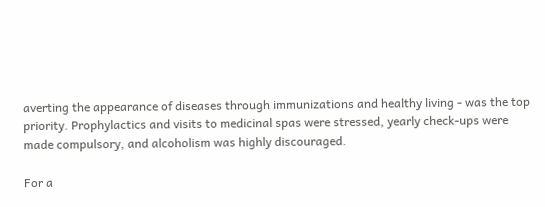averting the appearance of diseases through immunizations and healthy living - was the top priority. Prophylactics and visits to medicinal spas were stressed, yearly check-ups were made compulsory, and alcoholism was highly discouraged.

For a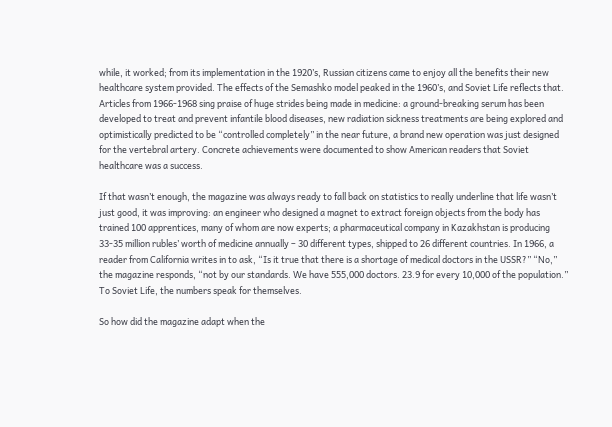while, it worked; from its implementation in the 1920’s, Russian citizens came to enjoy all the benefits their new healthcare system provided. The effects of the Semashko model peaked in the 1960’s, and Soviet Life reflects that. Articles from 1966-1968 sing praise of huge strides being made in medicine: a ground-breaking serum has been developed to treat and prevent infantile blood diseases, new radiation sickness treatments are being explored and optimistically predicted to be “controlled completely” in the near future, a brand new operation was just designed for the vertebral artery. Concrete achievements were documented to show American readers that Soviet healthcare was a success.

If that wasn’t enough, the magazine was always ready to fall back on statistics to really underline that life wasn’t just good, it was improving: an engineer who designed a magnet to extract foreign objects from the body has trained 100 apprentices, many of whom are now experts; a pharmaceutical company in Kazakhstan is producing 33-35 million rubles’ worth of medicine annually – 30 different types, shipped to 26 different countries. In 1966, a reader from California writes in to ask, “Is it true that there is a shortage of medical doctors in the USSR?” “No,” the magazine responds, “not by our standards. We have 555,000 doctors. 23.9 for every 10,000 of the population.”  To Soviet Life, the numbers speak for themselves.

So how did the magazine adapt when the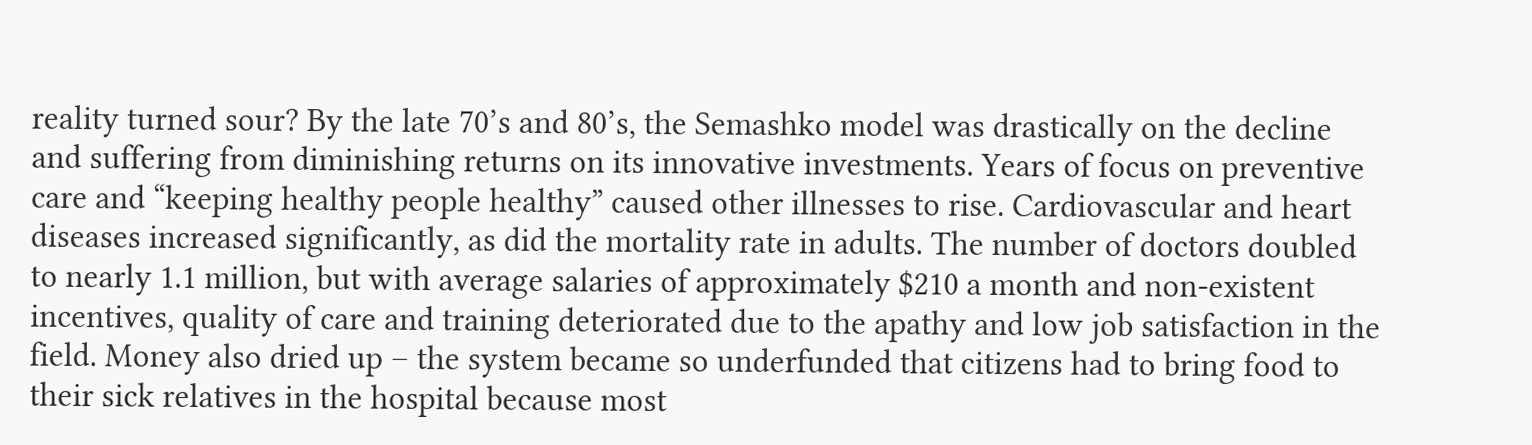reality turned sour? By the late 70’s and 80’s, the Semashko model was drastically on the decline and suffering from diminishing returns on its innovative investments. Years of focus on preventive care and “keeping healthy people healthy” caused other illnesses to rise. Cardiovascular and heart diseases increased significantly, as did the mortality rate in adults. The number of doctors doubled to nearly 1.1 million, but with average salaries of approximately $210 a month and non-existent incentives, quality of care and training deteriorated due to the apathy and low job satisfaction in the field. Money also dried up – the system became so underfunded that citizens had to bring food to their sick relatives in the hospital because most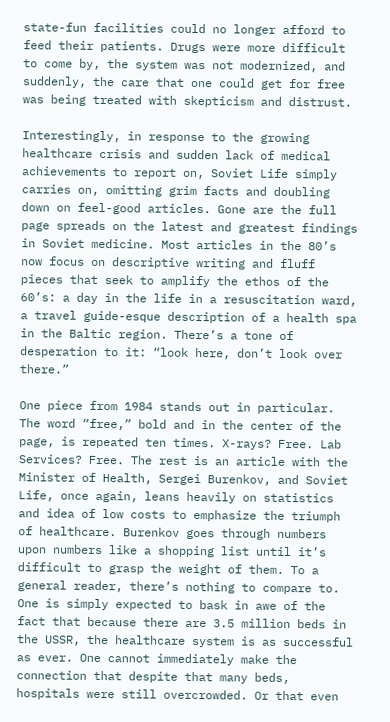state-fun facilities could no longer afford to feed their patients. Drugs were more difficult to come by, the system was not modernized, and suddenly, the care that one could get for free was being treated with skepticism and distrust.

Interestingly, in response to the growing healthcare crisis and sudden lack of medical achievements to report on, Soviet Life simply carries on, omitting grim facts and doubling down on feel-good articles. Gone are the full page spreads on the latest and greatest findings in Soviet medicine. Most articles in the 80’s now focus on descriptive writing and fluff pieces that seek to amplify the ethos of the 60’s: a day in the life in a resuscitation ward, a travel guide-esque description of a health spa in the Baltic region. There’s a tone of desperation to it: “look here, don’t look over there.”

One piece from 1984 stands out in particular. The word “free,” bold and in the center of the page, is repeated ten times. X-rays? Free. Lab Services? Free. The rest is an article with the Minister of Health, Sergei Burenkov, and Soviet Life, once again, leans heavily on statistics and idea of low costs to emphasize the triumph of healthcare. Burenkov goes through numbers upon numbers like a shopping list until it’s difficult to grasp the weight of them. To a general reader, there’s nothing to compare to. One is simply expected to bask in awe of the fact that because there are 3.5 million beds in the USSR, the healthcare system is as successful as ever. One cannot immediately make the connection that despite that many beds, hospitals were still overcrowded. Or that even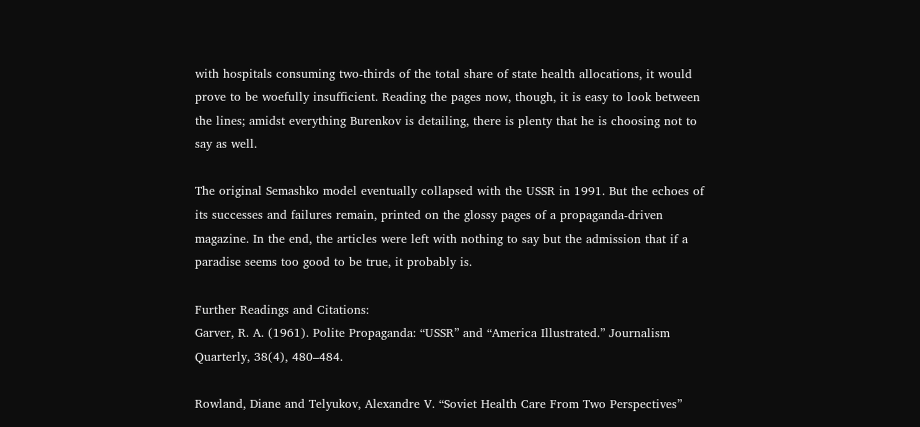with hospitals consuming two-thirds of the total share of state health allocations, it would prove to be woefully insufficient. Reading the pages now, though, it is easy to look between the lines; amidst everything Burenkov is detailing, there is plenty that he is choosing not to say as well.

The original Semashko model eventually collapsed with the USSR in 1991. But the echoes of its successes and failures remain, printed on the glossy pages of a propaganda-driven magazine. In the end, the articles were left with nothing to say but the admission that if a paradise seems too good to be true, it probably is.

Further Readings and Citations:
Garver, R. A. (1961). Polite Propaganda: “USSR” and “America Illustrated.” Journalism Quarterly, 38(4), 480–484.

Rowland, Diane and Telyukov, Alexandre V. “Soviet Health Care From Two Perspectives”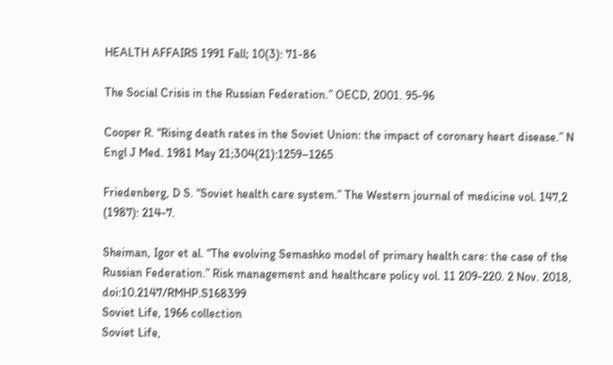HEALTH AFFAIRS 1991 Fall; 10(3): 71-86

The Social Crisis in the Russian Federation.” OECD, 2001. 95-96

Cooper R. “Rising death rates in the Soviet Union: the impact of coronary heart disease.” N Engl J Med. 1981 May 21;304(21):1259–1265

Friedenberg, D S. “Soviet health care system.” The Western journal of medicine vol. 147,2 (1987): 214-7.

Sheiman, Igor et al. “The evolving Semashko model of primary health care: the case of the Russian Federation.” Risk management and healthcare policy vol. 11 209-220. 2 Nov. 2018, doi:10.2147/RMHP.S168399
Soviet Life, 1966 collection
Soviet Life,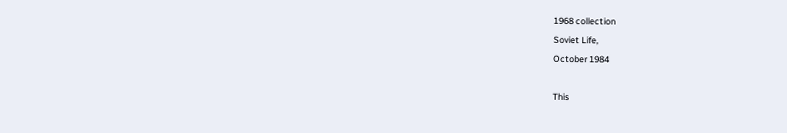1968 collection
Soviet Life,
October 1984

This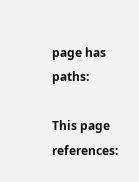page has paths:

This page references: